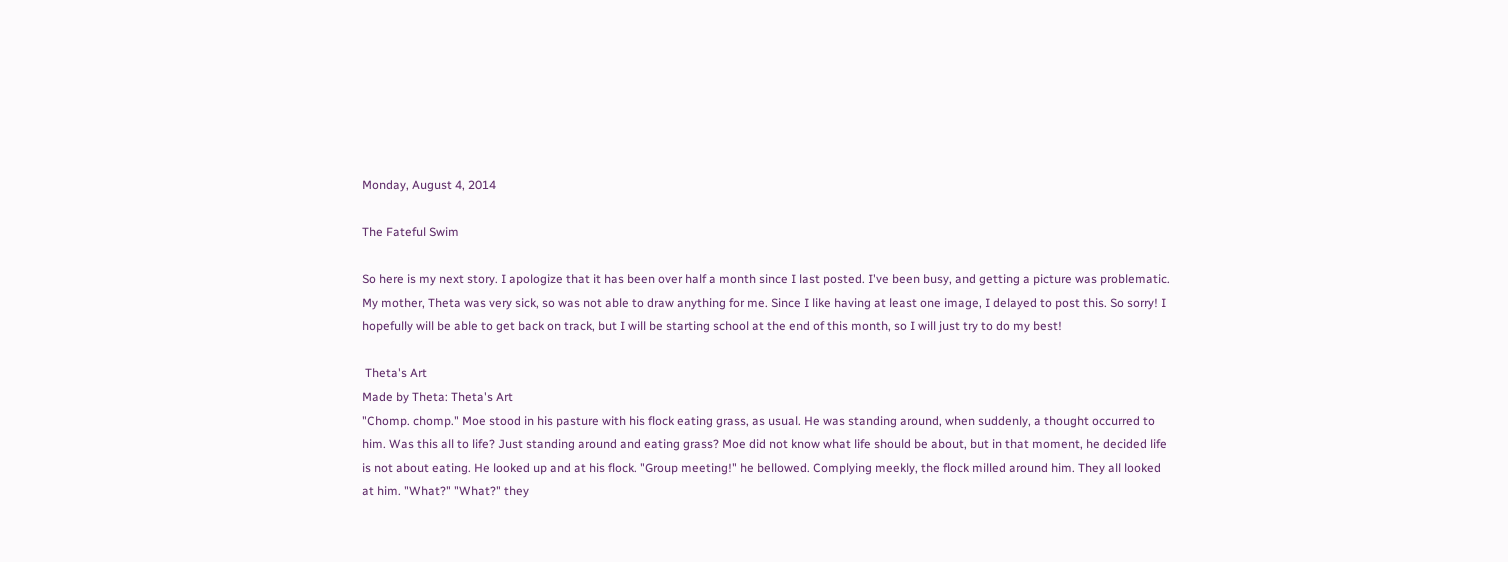Monday, August 4, 2014

The Fateful Swim

So here is my next story. I apologize that it has been over half a month since I last posted. I've been busy, and getting a picture was problematic. My mother, Theta was very sick, so was not able to draw anything for me. Since I like having at least one image, I delayed to post this. So sorry! I hopefully will be able to get back on track, but I will be starting school at the end of this month, so I will just try to do my best!

 Theta's Art
Made by Theta: Theta's Art
"Chomp. chomp." Moe stood in his pasture with his flock eating grass, as usual. He was standing around, when suddenly, a thought occurred to him. Was this all to life? Just standing around and eating grass? Moe did not know what life should be about, but in that moment, he decided life is not about eating. He looked up and at his flock. "Group meeting!" he bellowed. Complying meekly, the flock milled around him. They all looked at him. "What?" "What?" they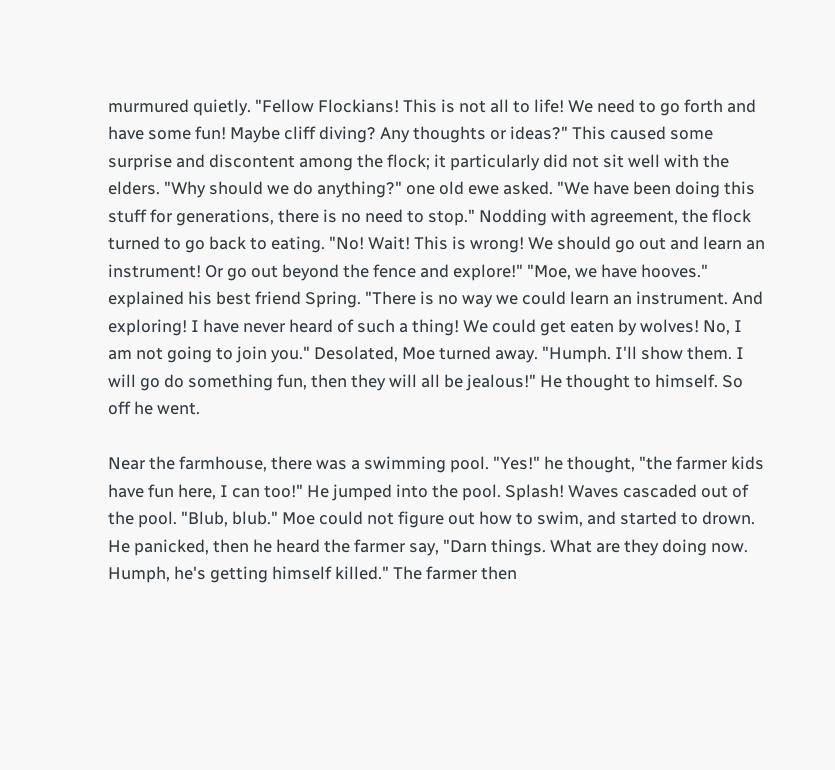murmured quietly. "Fellow Flockians! This is not all to life! We need to go forth and have some fun! Maybe cliff diving? Any thoughts or ideas?" This caused some surprise and discontent among the flock; it particularly did not sit well with the elders. "Why should we do anything?" one old ewe asked. "We have been doing this stuff for generations, there is no need to stop." Nodding with agreement, the flock turned to go back to eating. "No! Wait! This is wrong! We should go out and learn an instrument! Or go out beyond the fence and explore!" "Moe, we have hooves." explained his best friend Spring. "There is no way we could learn an instrument. And exploring! I have never heard of such a thing! We could get eaten by wolves! No, I am not going to join you." Desolated, Moe turned away. "Humph. I'll show them. I will go do something fun, then they will all be jealous!" He thought to himself. So off he went.

Near the farmhouse, there was a swimming pool. "Yes!" he thought, "the farmer kids have fun here, I can too!" He jumped into the pool. Splash! Waves cascaded out of the pool. "Blub, blub." Moe could not figure out how to swim, and started to drown. He panicked, then he heard the farmer say, "Darn things. What are they doing now. Humph, he's getting himself killed." The farmer then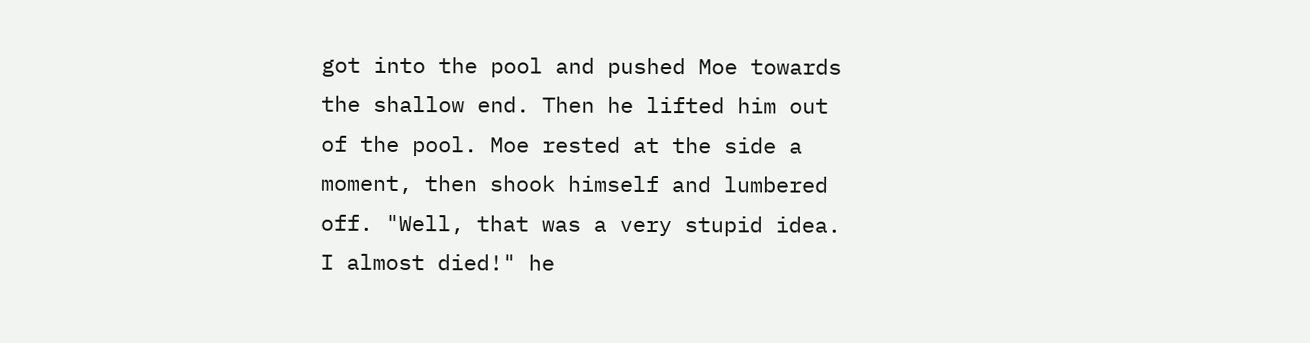got into the pool and pushed Moe towards the shallow end. Then he lifted him out of the pool. Moe rested at the side a moment, then shook himself and lumbered off. "Well, that was a very stupid idea. I almost died!" he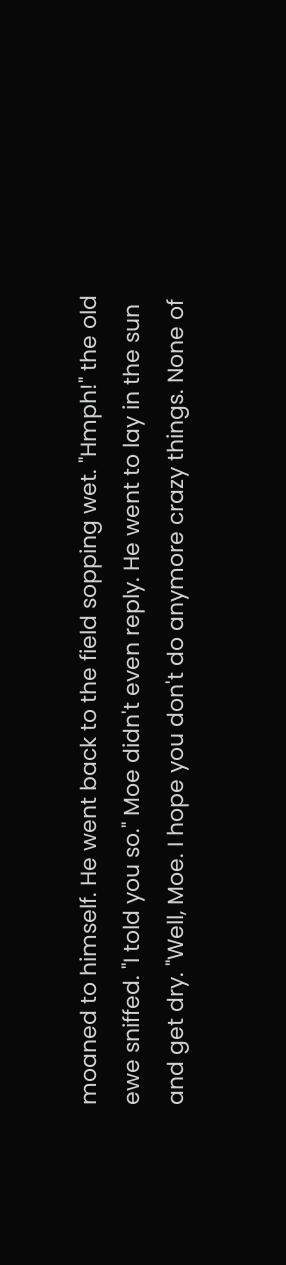moaned to himself. He went back to the field sopping wet. "Hmph!" the old ewe sniffed. "I told you so." Moe didn't even reply. He went to lay in the sun and get dry. "Well, Moe. I hope you don't do anymore crazy things. None of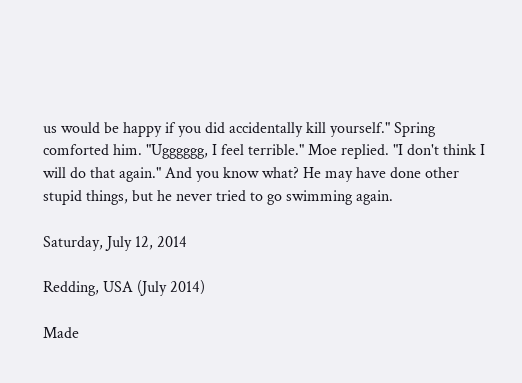us would be happy if you did accidentally kill yourself." Spring comforted him. "Ugggggg, I feel terrible." Moe replied. "I don't think I will do that again." And you know what? He may have done other stupid things, but he never tried to go swimming again.

Saturday, July 12, 2014

Redding, USA (July 2014)

Made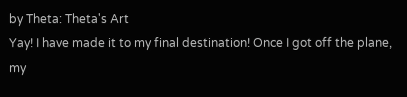by Theta: Theta's Art
Yay! I have made it to my final destination! Once I got off the plane, my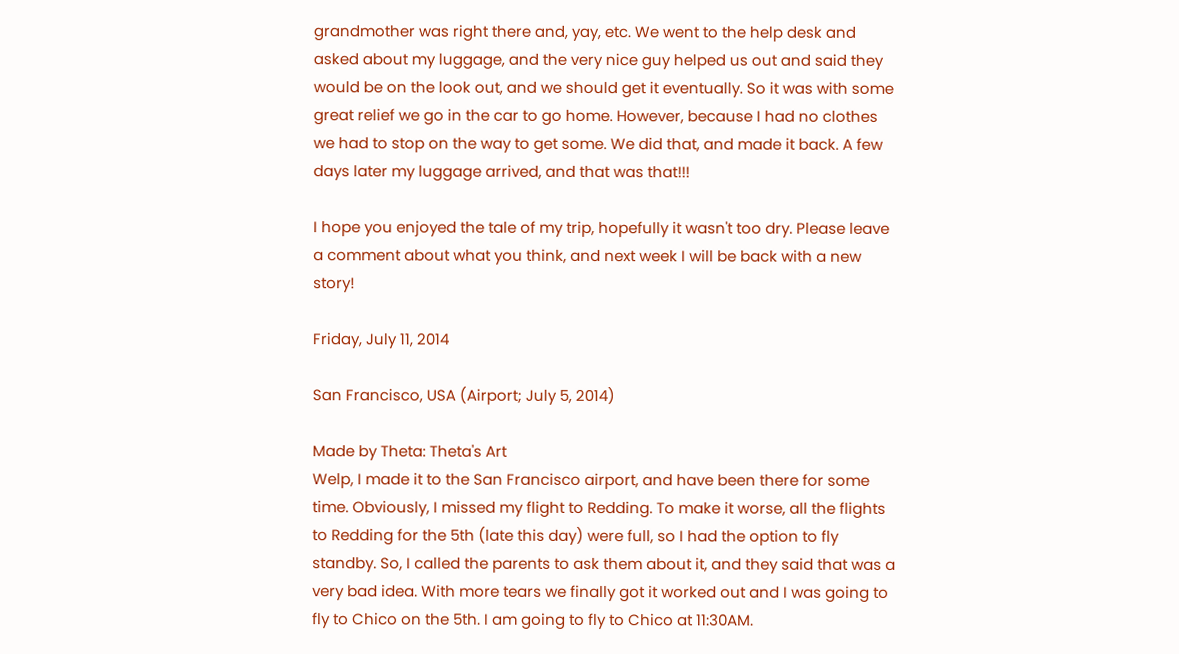grandmother was right there and, yay, etc. We went to the help desk and asked about my luggage, and the very nice guy helped us out and said they would be on the look out, and we should get it eventually. So it was with some great relief we go in the car to go home. However, because I had no clothes we had to stop on the way to get some. We did that, and made it back. A few days later my luggage arrived, and that was that!!!

I hope you enjoyed the tale of my trip, hopefully it wasn't too dry. Please leave a comment about what you think, and next week I will be back with a new story!

Friday, July 11, 2014

San Francisco, USA (Airport; July 5, 2014)

Made by Theta: Theta's Art
Welp, I made it to the San Francisco airport, and have been there for some time. Obviously, I missed my flight to Redding. To make it worse, all the flights to Redding for the 5th (late this day) were full, so I had the option to fly standby. So, I called the parents to ask them about it, and they said that was a very bad idea. With more tears we finally got it worked out and I was going to fly to Chico on the 5th. I am going to fly to Chico at 11:30AM.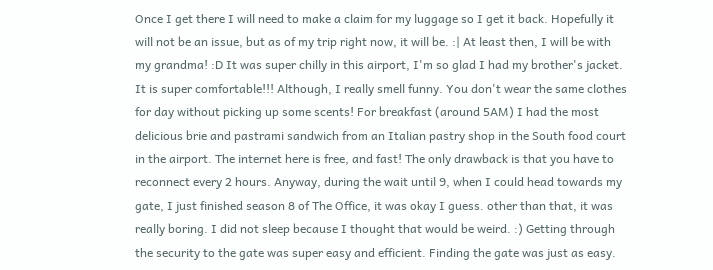Once I get there I will need to make a claim for my luggage so I get it back. Hopefully it will not be an issue, but as of my trip right now, it will be. :| At least then, I will be with my grandma! :D It was super chilly in this airport, I'm so glad I had my brother's jacket. It is super comfortable!!! Although, I really smell funny. You don't wear the same clothes for day without picking up some scents! For breakfast (around 5AM) I had the most delicious brie and pastrami sandwich from an Italian pastry shop in the South food court in the airport. The internet here is free, and fast! The only drawback is that you have to reconnect every 2 hours. Anyway, during the wait until 9, when I could head towards my gate, I just finished season 8 of The Office, it was okay I guess. other than that, it was really boring. I did not sleep because I thought that would be weird. :) Getting through the security to the gate was super easy and efficient. Finding the gate was just as easy.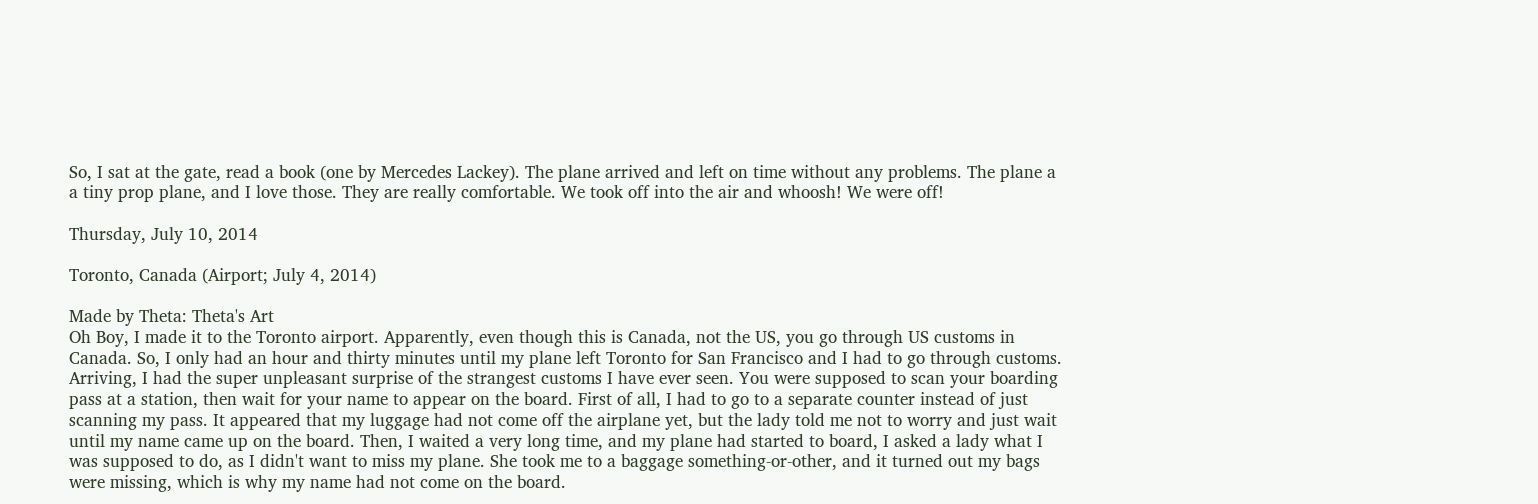So, I sat at the gate, read a book (one by Mercedes Lackey). The plane arrived and left on time without any problems. The plane a a tiny prop plane, and I love those. They are really comfortable. We took off into the air and whoosh! We were off!

Thursday, July 10, 2014

Toronto, Canada (Airport; July 4, 2014)

Made by Theta: Theta's Art
Oh Boy, I made it to the Toronto airport. Apparently, even though this is Canada, not the US, you go through US customs in Canada. So, I only had an hour and thirty minutes until my plane left Toronto for San Francisco and I had to go through customs. Arriving, I had the super unpleasant surprise of the strangest customs I have ever seen. You were supposed to scan your boarding pass at a station, then wait for your name to appear on the board. First of all, I had to go to a separate counter instead of just scanning my pass. It appeared that my luggage had not come off the airplane yet, but the lady told me not to worry and just wait until my name came up on the board. Then, I waited a very long time, and my plane had started to board, I asked a lady what I was supposed to do, as I didn't want to miss my plane. She took me to a baggage something-or-other, and it turned out my bags were missing, which is why my name had not come on the board.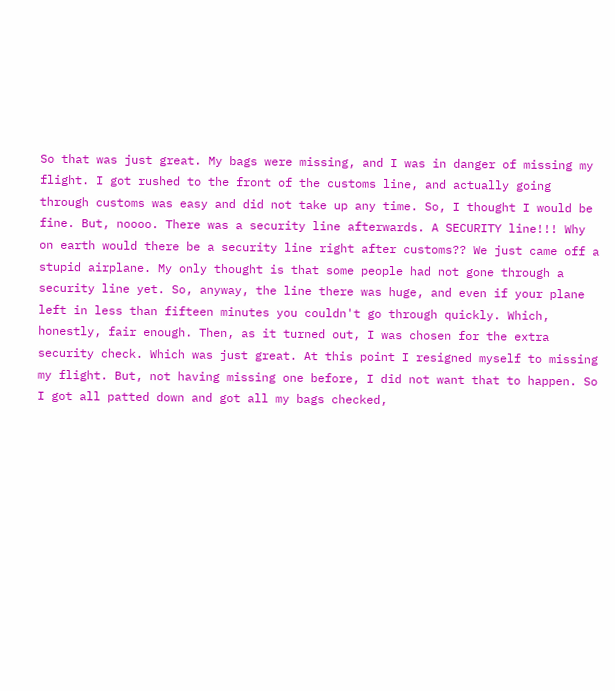So that was just great. My bags were missing, and I was in danger of missing my flight. I got rushed to the front of the customs line, and actually going through customs was easy and did not take up any time. So, I thought I would be fine. But, noooo. There was a security line afterwards. A SECURITY line!!! Why on earth would there be a security line right after customs?? We just came off a stupid airplane. My only thought is that some people had not gone through a security line yet. So, anyway, the line there was huge, and even if your plane left in less than fifteen minutes you couldn't go through quickly. Which, honestly, fair enough. Then, as it turned out, I was chosen for the extra security check. Which was just great. At this point I resigned myself to missing my flight. But, not having missing one before, I did not want that to happen. So I got all patted down and got all my bags checked,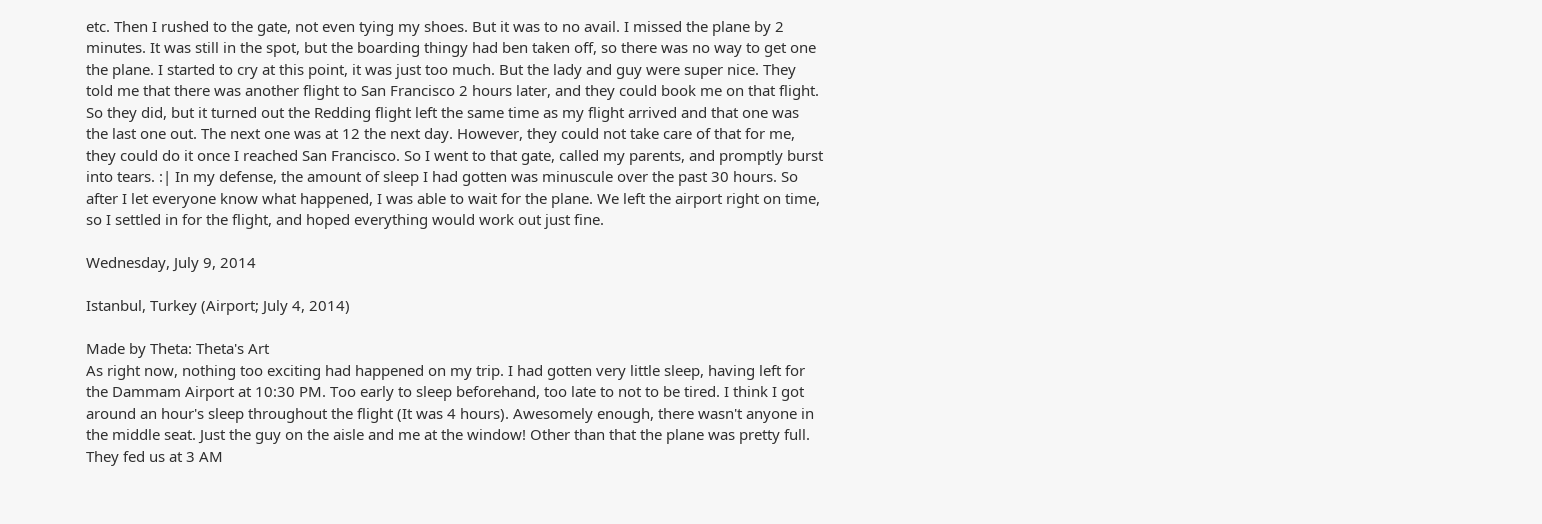etc. Then I rushed to the gate, not even tying my shoes. But it was to no avail. I missed the plane by 2 minutes. It was still in the spot, but the boarding thingy had ben taken off, so there was no way to get one the plane. I started to cry at this point, it was just too much. But the lady and guy were super nice. They told me that there was another flight to San Francisco 2 hours later, and they could book me on that flight. So they did, but it turned out the Redding flight left the same time as my flight arrived and that one was the last one out. The next one was at 12 the next day. However, they could not take care of that for me, they could do it once I reached San Francisco. So I went to that gate, called my parents, and promptly burst into tears. :| In my defense, the amount of sleep I had gotten was minuscule over the past 30 hours. So after I let everyone know what happened, I was able to wait for the plane. We left the airport right on time, so I settled in for the flight, and hoped everything would work out just fine.

Wednesday, July 9, 2014

Istanbul, Turkey (Airport; July 4, 2014)

Made by Theta: Theta's Art
As right now, nothing too exciting had happened on my trip. I had gotten very little sleep, having left for the Dammam Airport at 10:30 PM. Too early to sleep beforehand, too late to not to be tired. I think I got around an hour's sleep throughout the flight (It was 4 hours). Awesomely enough, there wasn't anyone in the middle seat. Just the guy on the aisle and me at the window! Other than that the plane was pretty full. They fed us at 3 AM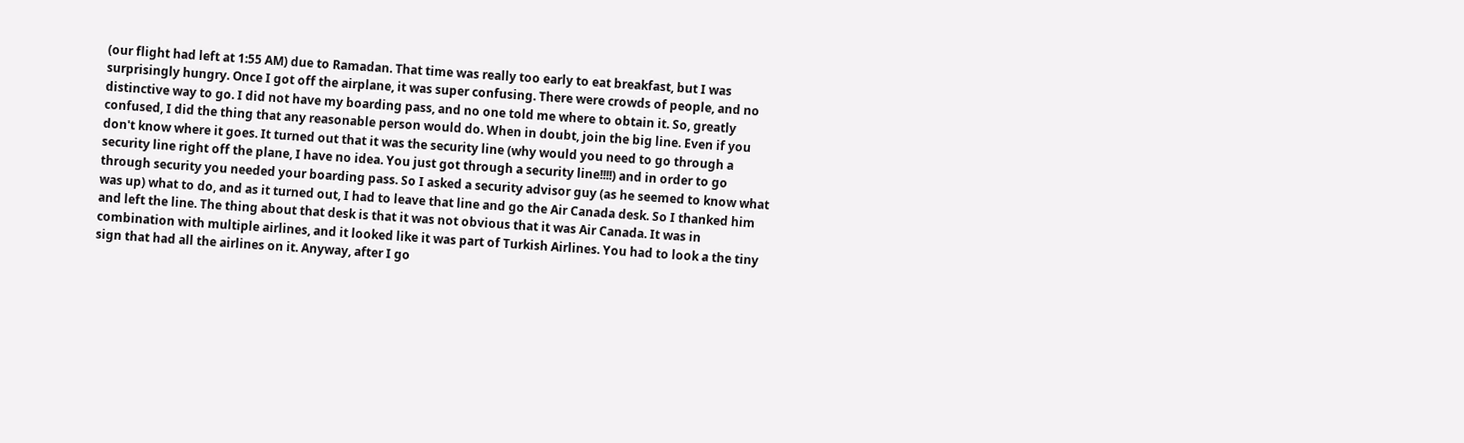(our flight had left at 1:55 AM) due to Ramadan. That time was really too early to eat breakfast, but I was surprisingly hungry. Once I got off the airplane, it was super confusing. There were crowds of people, and no distinctive way to go. I did not have my boarding pass, and no one told me where to obtain it. So, greatly confused, I did the thing that any reasonable person would do. When in doubt, join the big line. Even if you don't know where it goes. It turned out that it was the security line (why would you need to go through a security line right off the plane, I have no idea. You just got through a security line!!!!) and in order to go through security you needed your boarding pass. So I asked a security advisor guy (as he seemed to know what was up) what to do, and as it turned out, I had to leave that line and go the Air Canada desk. So I thanked him and left the line. The thing about that desk is that it was not obvious that it was Air Canada. It was in combination with multiple airlines, and it looked like it was part of Turkish Airlines. You had to look a the tiny sign that had all the airlines on it. Anyway, after I go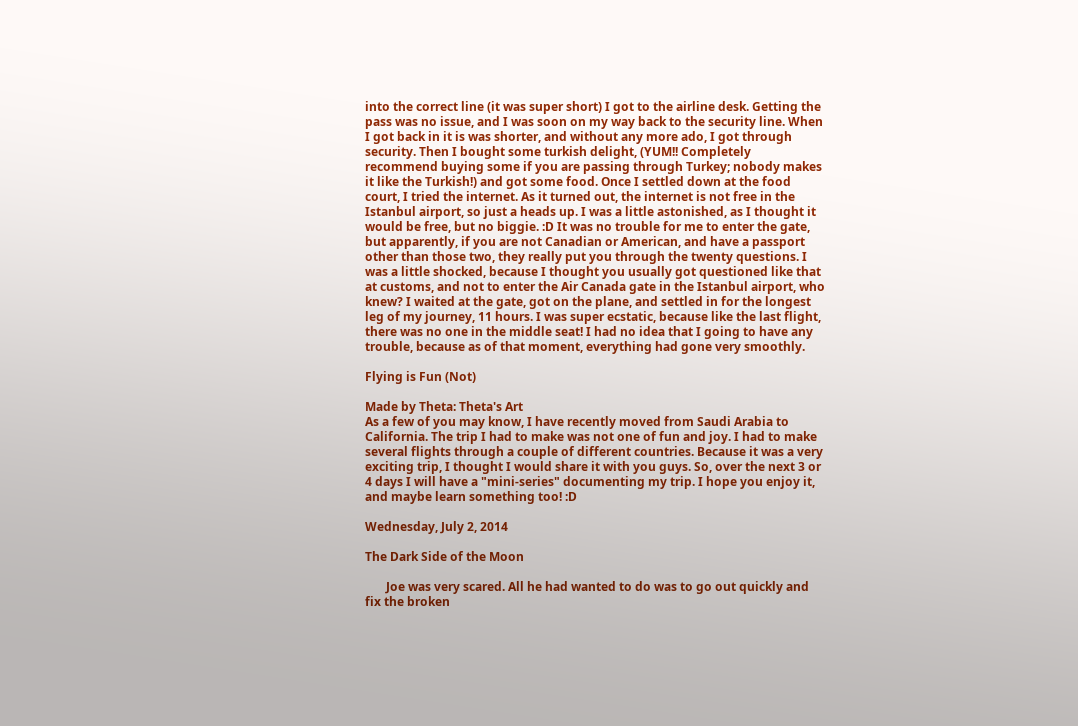into the correct line (it was super short) I got to the airline desk. Getting the pass was no issue, and I was soon on my way back to the security line. When I got back in it is was shorter, and without any more ado, I got through security. Then I bought some turkish delight, (YUM!! Completely recommend buying some if you are passing through Turkey; nobody makes it like the Turkish!) and got some food. Once I settled down at the food court, I tried the internet. As it turned out, the internet is not free in the Istanbul airport, so just a heads up. I was a little astonished, as I thought it would be free, but no biggie. :D It was no trouble for me to enter the gate, but apparently, if you are not Canadian or American, and have a passport other than those two, they really put you through the twenty questions. I was a little shocked, because I thought you usually got questioned like that at customs, and not to enter the Air Canada gate in the Istanbul airport, who knew? I waited at the gate, got on the plane, and settled in for the longest leg of my journey, 11 hours. I was super ecstatic, because like the last flight, there was no one in the middle seat! I had no idea that I going to have any trouble, because as of that moment, everything had gone very smoothly.

Flying is Fun (Not)

Made by Theta: Theta's Art
As a few of you may know, I have recently moved from Saudi Arabia to California. The trip I had to make was not one of fun and joy. I had to make several flights through a couple of different countries. Because it was a very exciting trip, I thought I would share it with you guys. So, over the next 3 or 4 days I will have a "mini-series" documenting my trip. I hope you enjoy it, and maybe learn something too! :D

Wednesday, July 2, 2014

The Dark Side of the Moon

       Joe was very scared. All he had wanted to do was to go out quickly and fix the broken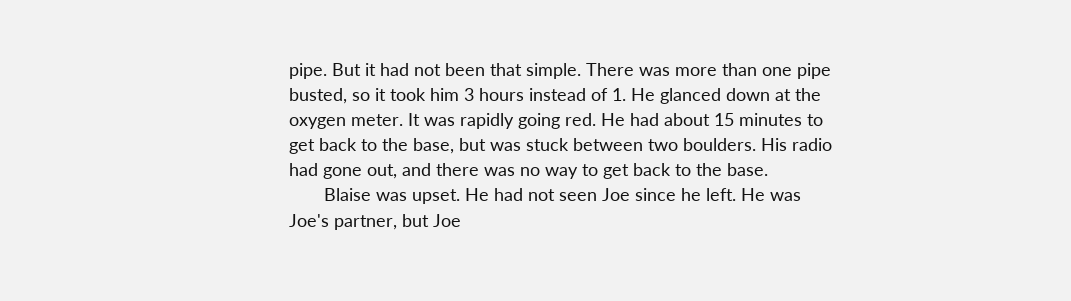pipe. But it had not been that simple. There was more than one pipe busted, so it took him 3 hours instead of 1. He glanced down at the oxygen meter. It was rapidly going red. He had about 15 minutes to get back to the base, but was stuck between two boulders. His radio had gone out, and there was no way to get back to the base.
       Blaise was upset. He had not seen Joe since he left. He was Joe's partner, but Joe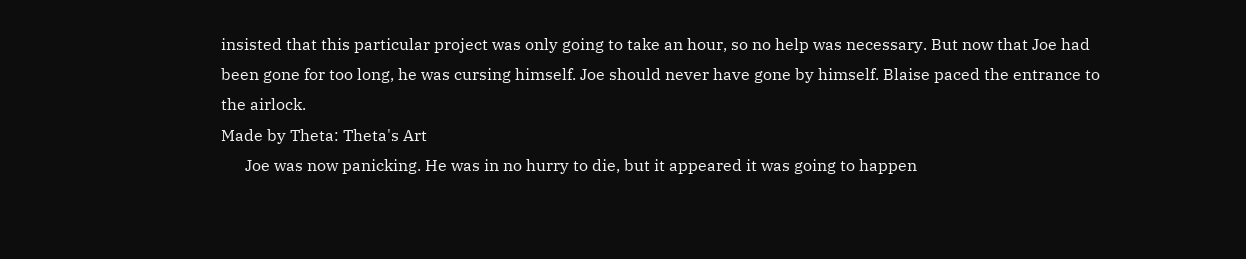insisted that this particular project was only going to take an hour, so no help was necessary. But now that Joe had been gone for too long, he was cursing himself. Joe should never have gone by himself. Blaise paced the entrance to the airlock.
Made by Theta: Theta's Art
      Joe was now panicking. He was in no hurry to die, but it appeared it was going to happen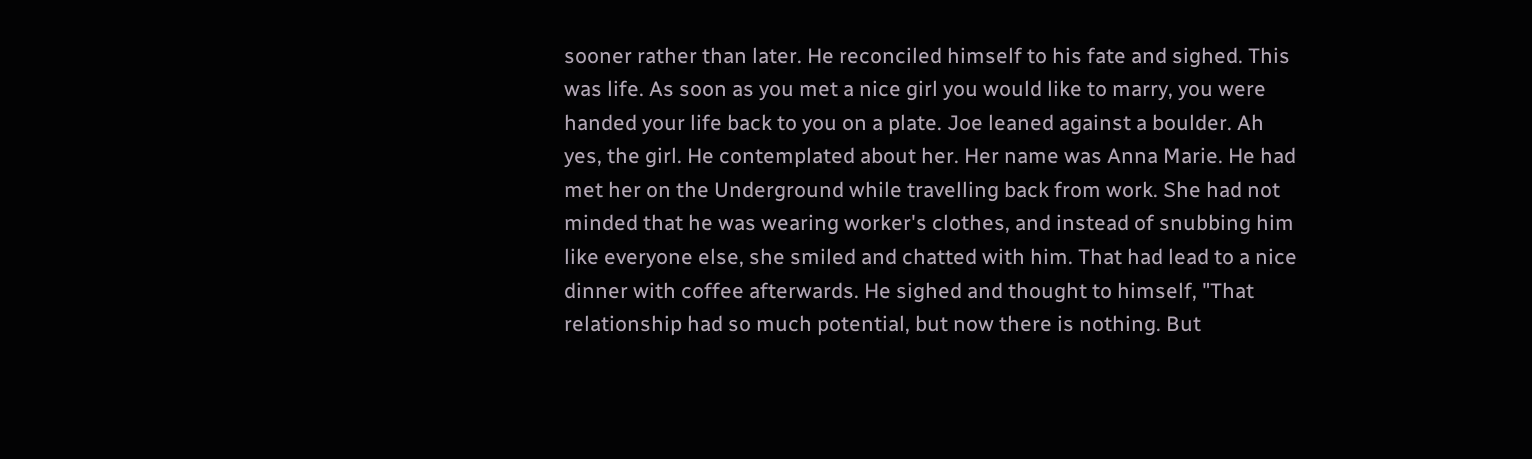sooner rather than later. He reconciled himself to his fate and sighed. This was life. As soon as you met a nice girl you would like to marry, you were handed your life back to you on a plate. Joe leaned against a boulder. Ah yes, the girl. He contemplated about her. Her name was Anna Marie. He had met her on the Underground while travelling back from work. She had not minded that he was wearing worker's clothes, and instead of snubbing him like everyone else, she smiled and chatted with him. That had lead to a nice dinner with coffee afterwards. He sighed and thought to himself, "That relationship had so much potential, but now there is nothing. But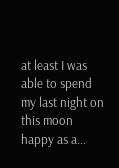at least I was able to spend my last night on this moon happy as a...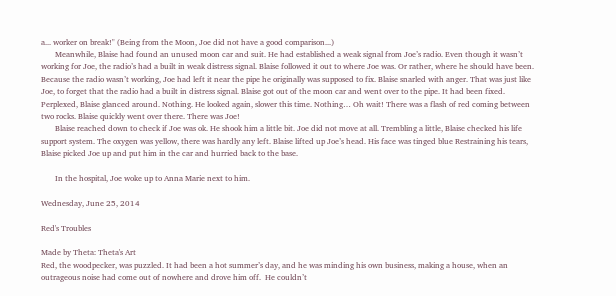a... worker on break!" (Being from the Moon, Joe did not have a good comparison...)
       Meanwhile, Blaise had found an unused moon car and suit. He had established a weak signal from Joe’s radio. Even though it wasn’t working for Joe, the radio’s had a built in weak distress signal. Blaise followed it out to where Joe was. Or rather, where he should have been. Because the radio wasn’t working, Joe had left it near the pipe he originally was supposed to fix. Blaise snarled with anger. That was just like Joe, to forget that the radio had a built in distress signal. Blaise got out of the moon car and went over to the pipe. It had been fixed. Perplexed, Blaise glanced around. Nothing. He looked again, slower this time. Nothing… Oh wait! There was a flash of red coming between two rocks. Blaise quickly went over there. There was Joe!
       Blaise reached down to check if Joe was ok. He shook him a little bit. Joe did not move at all. Trembling a little, Blaise checked his life support system. The oxygen was yellow, there was hardly any left. Blaise lifted up Joe’s head. His face was tinged blue Restraining his tears, Blaise picked Joe up and put him in the car and hurried back to the base.

       In the hospital, Joe woke up to Anna Marie next to him.

Wednesday, June 25, 2014

Red's Troubles

Made by Theta: Theta's Art
Red, the woodpecker, was puzzled. It had been a hot summer’s day, and he was minding his own business, making a house, when an outrageous noise had come out of nowhere and drove him off.  He couldn’t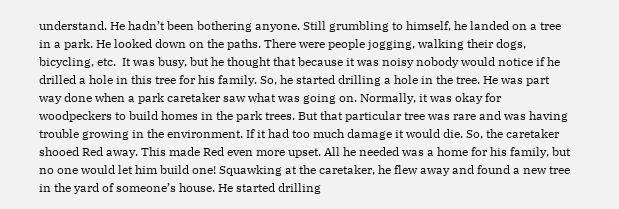understand. He hadn’t been bothering anyone. Still grumbling to himself, he landed on a tree in a park. He looked down on the paths. There were people jogging, walking their dogs, bicycling, etc.  It was busy, but he thought that because it was noisy nobody would notice if he drilled a hole in this tree for his family. So, he started drilling a hole in the tree. He was part way done when a park caretaker saw what was going on. Normally, it was okay for woodpeckers to build homes in the park trees. But that particular tree was rare and was having trouble growing in the environment. If it had too much damage it would die. So, the caretaker shooed Red away. This made Red even more upset. All he needed was a home for his family, but no one would let him build one! Squawking at the caretaker, he flew away and found a new tree in the yard of someone’s house. He started drilling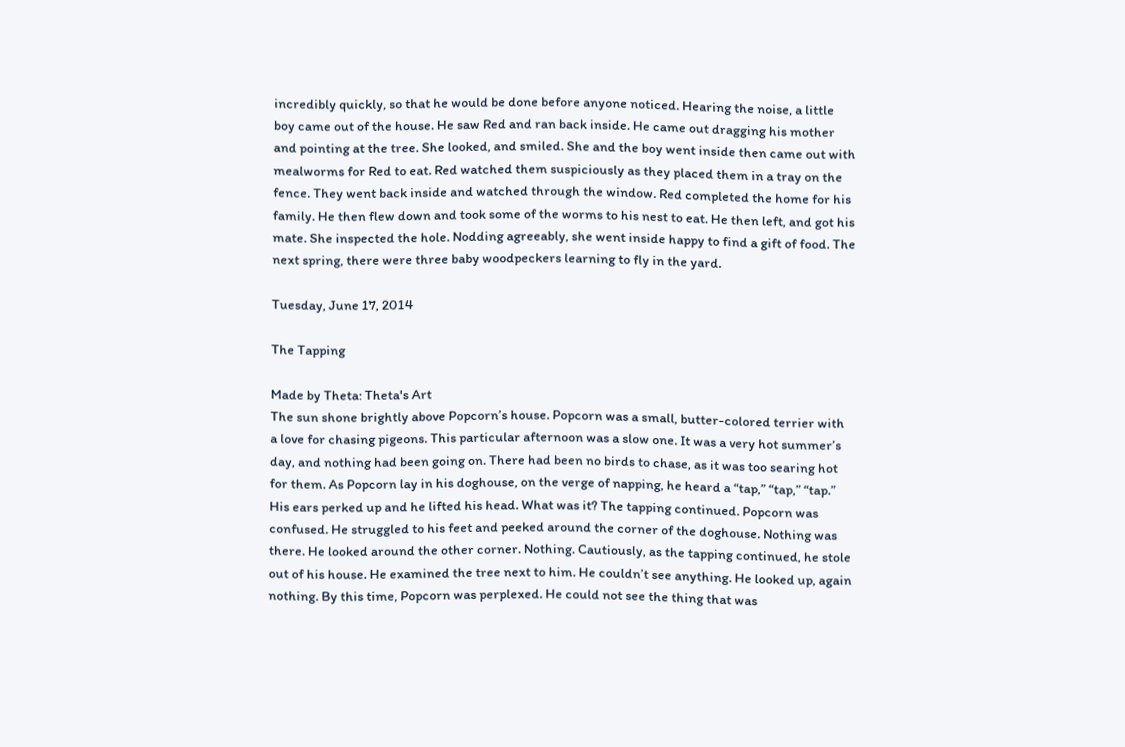incredibly quickly, so that he would be done before anyone noticed. Hearing the noise, a little boy came out of the house. He saw Red and ran back inside. He came out dragging his mother and pointing at the tree. She looked, and smiled. She and the boy went inside then came out with mealworms for Red to eat. Red watched them suspiciously as they placed them in a tray on the fence. They went back inside and watched through the window. Red completed the home for his family. He then flew down and took some of the worms to his nest to eat. He then left, and got his mate. She inspected the hole. Nodding agreeably, she went inside happy to find a gift of food. The next spring, there were three baby woodpeckers learning to fly in the yard.

Tuesday, June 17, 2014

The Tapping

Made by Theta: Theta's Art
The sun shone brightly above Popcorn’s house. Popcorn was a small, butter-colored terrier with a love for chasing pigeons. This particular afternoon was a slow one. It was a very hot summer’s day, and nothing had been going on. There had been no birds to chase, as it was too searing hot for them. As Popcorn lay in his doghouse, on the verge of napping, he heard a “tap,” “tap,” “tap.” His ears perked up and he lifted his head. What was it? The tapping continued. Popcorn was confused. He struggled to his feet and peeked around the corner of the doghouse. Nothing was there. He looked around the other corner. Nothing. Cautiously, as the tapping continued, he stole out of his house. He examined the tree next to him. He couldn’t see anything. He looked up, again nothing. By this time, Popcorn was perplexed. He could not see the thing that was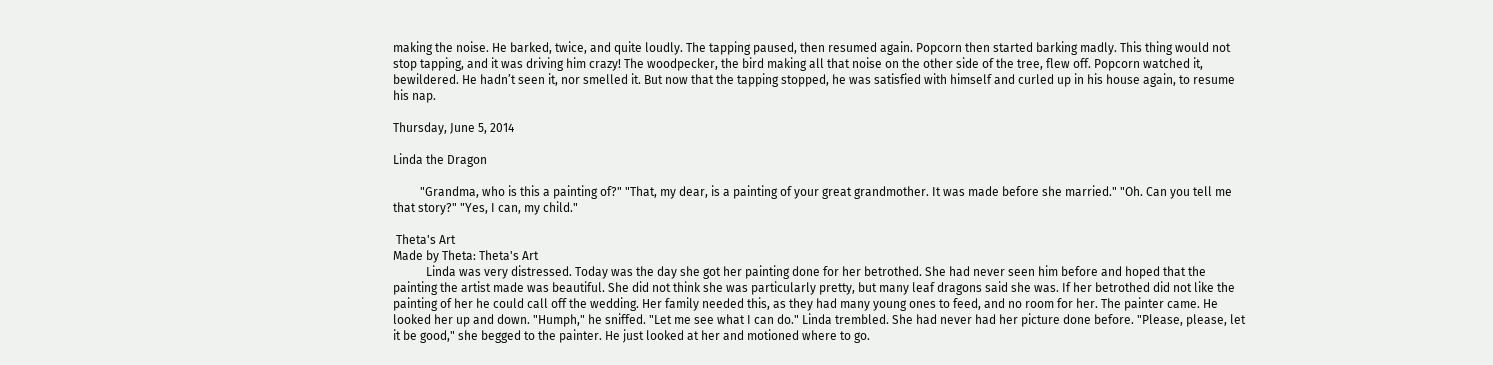making the noise. He barked, twice, and quite loudly. The tapping paused, then resumed again. Popcorn then started barking madly. This thing would not stop tapping, and it was driving him crazy! The woodpecker, the bird making all that noise on the other side of the tree, flew off. Popcorn watched it, bewildered. He hadn’t seen it, nor smelled it. But now that the tapping stopped, he was satisfied with himself and curled up in his house again, to resume his nap.

Thursday, June 5, 2014

Linda the Dragon

         "Grandma, who is this a painting of?" "That, my dear, is a painting of your great grandmother. It was made before she married." "Oh. Can you tell me that story?" "Yes, I can, my child."

 Theta's Art
Made by Theta: Theta's Art
           Linda was very distressed. Today was the day she got her painting done for her betrothed. She had never seen him before and hoped that the painting the artist made was beautiful. She did not think she was particularly pretty, but many leaf dragons said she was. If her betrothed did not like the painting of her he could call off the wedding. Her family needed this, as they had many young ones to feed, and no room for her. The painter came. He looked her up and down. "Humph," he sniffed. "Let me see what I can do." Linda trembled. She had never had her picture done before. "Please, please, let it be good," she begged to the painter. He just looked at her and motioned where to go.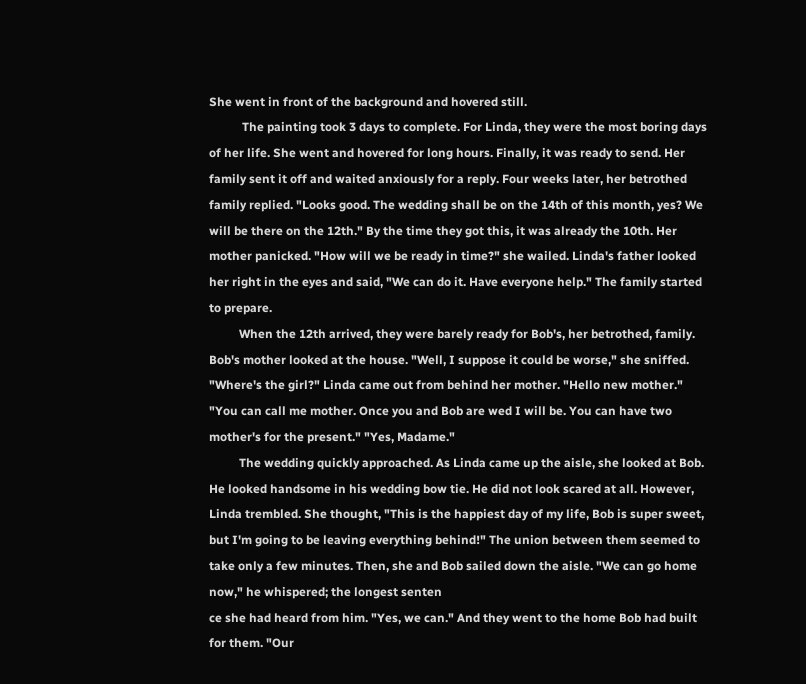She went in front of the background and hovered still.
           The painting took 3 days to complete. For Linda, they were the most boring days of her life. She went and hovered for long hours. Finally, it was ready to send. Her family sent it off and waited anxiously for a reply. Four weeks later, her betrothed family replied. "Looks good. The wedding shall be on the 14th of this month, yes? We will be there on the 12th." By the time they got this, it was already the 10th. Her mother panicked. "How will we be ready in time?" she wailed. Linda's father looked her right in the eyes and said, "We can do it. Have everyone help." The family started to prepare.
          When the 12th arrived, they were barely ready for Bob's, her betrothed, family. Bob's mother looked at the house. "Well, I suppose it could be worse," she sniffed. "Where's the girl?" Linda came out from behind her mother. "Hello new mother." "You can call me mother. Once you and Bob are wed I will be. You can have two mother's for the present." "Yes, Madame."
          The wedding quickly approached. As Linda came up the aisle, she looked at Bob. He looked handsome in his wedding bow tie. He did not look scared at all. However, Linda trembled. She thought, "This is the happiest day of my life, Bob is super sweet, but I'm going to be leaving everything behind!" The union between them seemed to take only a few minutes. Then, she and Bob sailed down the aisle. "We can go home now," he whispered; the longest senten
ce she had heard from him. "Yes, we can." And they went to the home Bob had built for them. "Our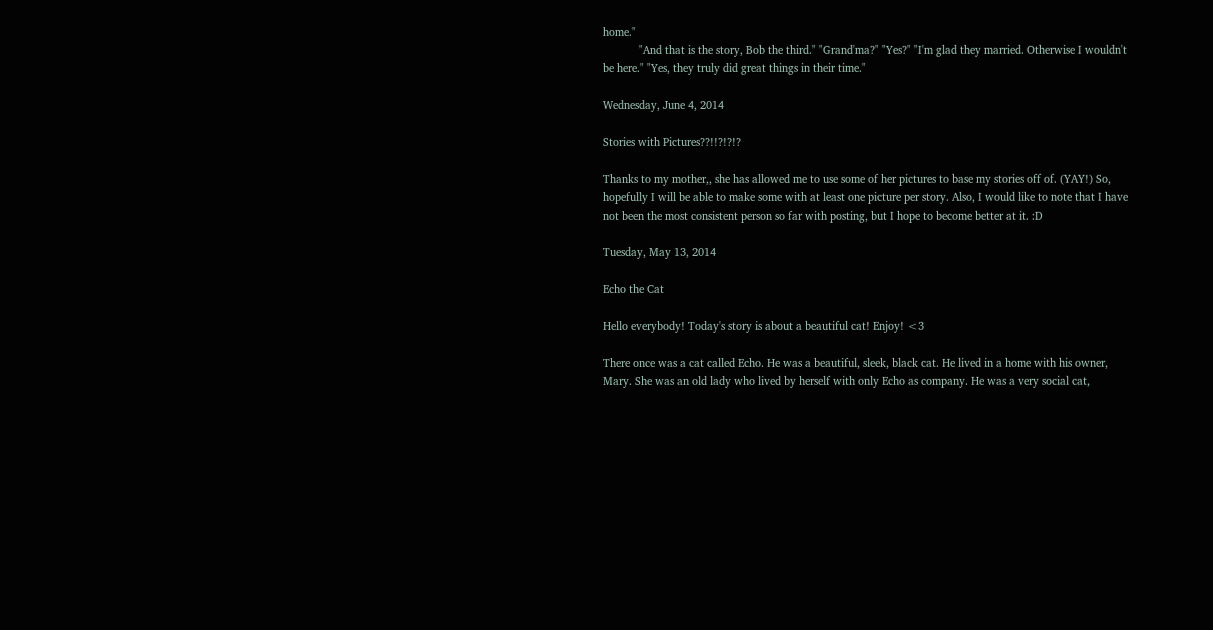home."
            "And that is the story, Bob the third." "Grand'ma?" "Yes?" "I'm glad they married. Otherwise I wouldn't be here." "Yes, they truly did great things in their time."

Wednesday, June 4, 2014

Stories with Pictures??!!?!?!?

Thanks to my mother,, she has allowed me to use some of her pictures to base my stories off of. (YAY!) So, hopefully I will be able to make some with at least one picture per story. Also, I would like to note that I have not been the most consistent person so far with posting, but I hope to become better at it. :D

Tuesday, May 13, 2014

Echo the Cat

Hello everybody! Today's story is about a beautiful cat! Enjoy! <3

There once was a cat called Echo. He was a beautiful, sleek, black cat. He lived in a home with his owner, Mary. She was an old lady who lived by herself with only Echo as company. He was a very social cat,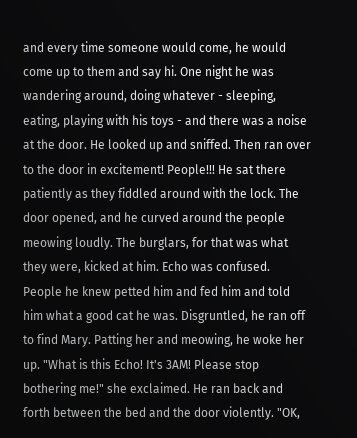and every time someone would come, he would come up to them and say hi. One night he was wandering around, doing whatever - sleeping, eating, playing with his toys - and there was a noise at the door. He looked up and sniffed. Then ran over to the door in excitement! People!!! He sat there patiently as they fiddled around with the lock. The door opened, and he curved around the people meowing loudly. The burglars, for that was what they were, kicked at him. Echo was confused. People he knew petted him and fed him and told him what a good cat he was. Disgruntled, he ran off to find Mary. Patting her and meowing, he woke her up. "What is this Echo! It's 3AM! Please stop bothering me!" she exclaimed. He ran back and forth between the bed and the door violently. "OK,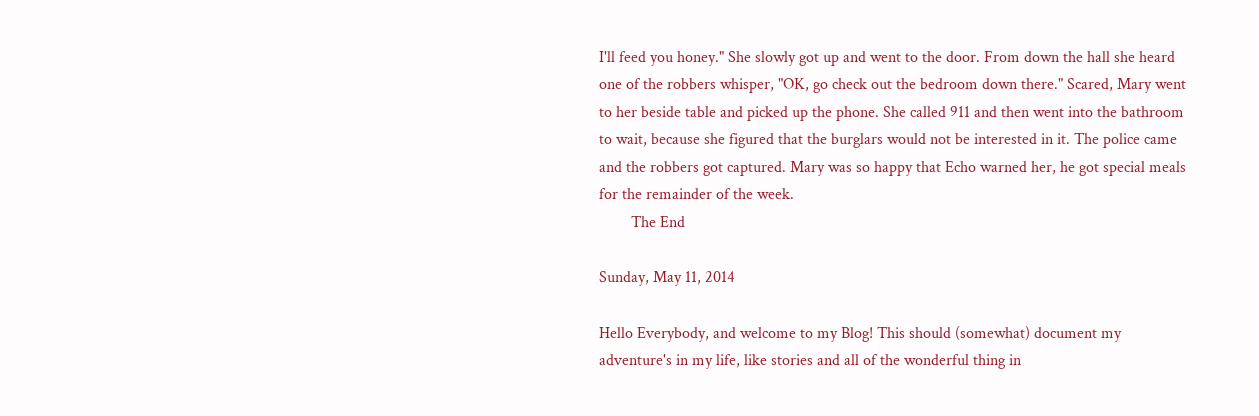I'll feed you honey." She slowly got up and went to the door. From down the hall she heard one of the robbers whisper, "OK, go check out the bedroom down there." Scared, Mary went to her beside table and picked up the phone. She called 911 and then went into the bathroom to wait, because she figured that the burglars would not be interested in it. The police came and the robbers got captured. Mary was so happy that Echo warned her, he got special meals for the remainder of the week.
        The End

Sunday, May 11, 2014

Hello Everybody, and welcome to my Blog! This should (somewhat) document my adventure's in my life, like stories and all of the wonderful thing in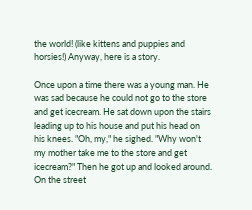the world! (like kittens and puppies and horsies!) Anyway, here is a story.

Once upon a time there was a young man. He was sad because he could not go to the store and get icecream. He sat down upon the stairs leading up to his house and put his head on his knees. "Oh, my," he sighed. "Why won't my mother take me to the store and get icecream?" Then he got up and looked around. On the street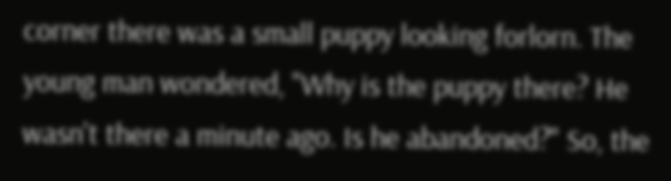corner there was a small puppy looking forlorn. The young man wondered, "Why is the puppy there? He wasn't there a minute ago. Is he abandoned?" So, the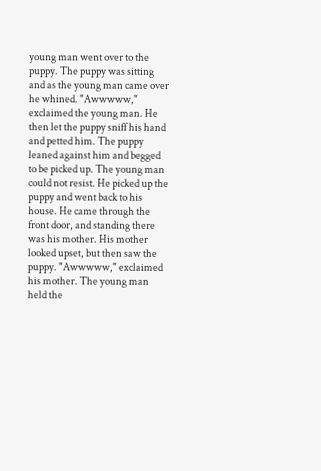young man went over to the puppy. The puppy was sitting and as the young man came over he whined. "Awwwww," exclaimed the young man. He then let the puppy sniff his hand and petted him. The puppy leaned against him and begged to be picked up. The young man could not resist. He picked up the puppy and went back to his house. He came through the front door, and standing there was his mother. His mother looked upset, but then saw the puppy. "Awwwww," exclaimed his mother. The young man held the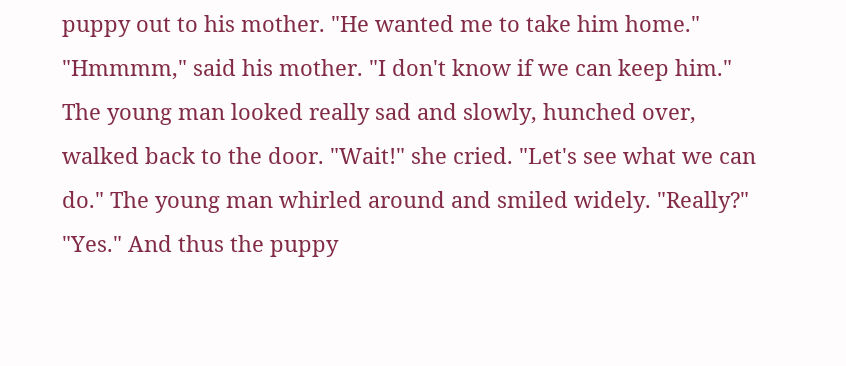puppy out to his mother. "He wanted me to take him home." "Hmmmm," said his mother. "I don't know if we can keep him." The young man looked really sad and slowly, hunched over, walked back to the door. "Wait!" she cried. "Let's see what we can do." The young man whirled around and smiled widely. "Really?" "Yes." And thus the puppy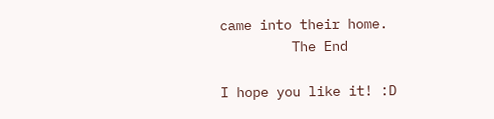came into their home.
         The End

I hope you like it! :D